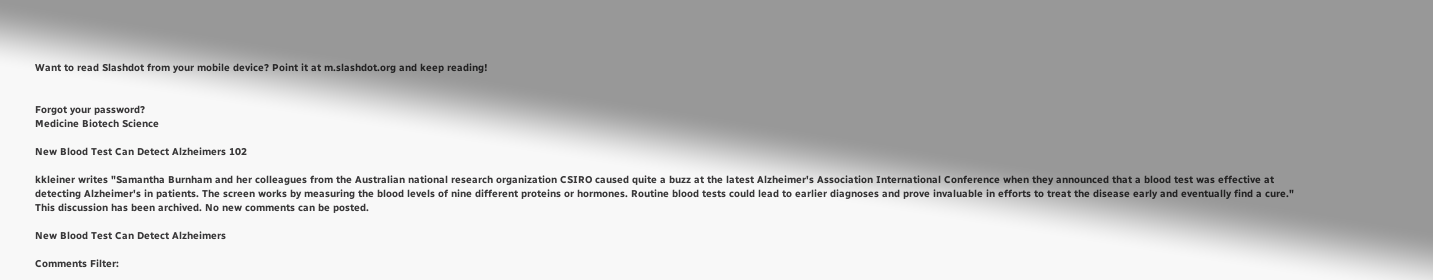Want to read Slashdot from your mobile device? Point it at m.slashdot.org and keep reading!


Forgot your password?
Medicine Biotech Science

New Blood Test Can Detect Alzheimers 102

kkleiner writes "Samantha Burnham and her colleagues from the Australian national research organization CSIRO caused quite a buzz at the latest Alzheimer's Association International Conference when they announced that a blood test was effective at detecting Alzheimer's in patients. The screen works by measuring the blood levels of nine different proteins or hormones. Routine blood tests could lead to earlier diagnoses and prove invaluable in efforts to treat the disease early and eventually find a cure."
This discussion has been archived. No new comments can be posted.

New Blood Test Can Detect Alzheimers

Comments Filter: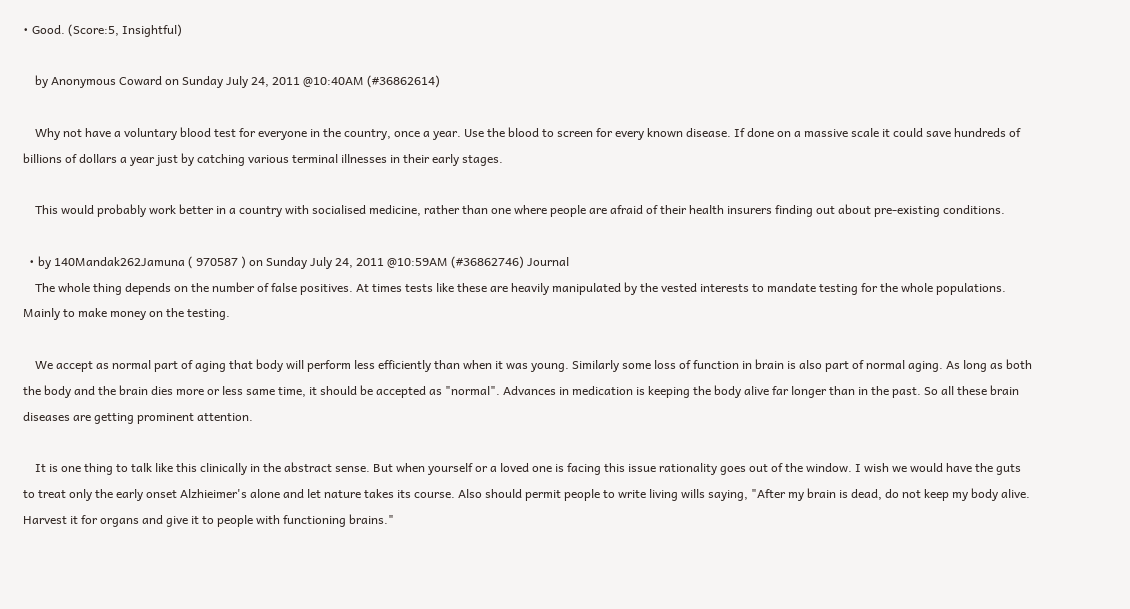• Good. (Score:5, Insightful)

    by Anonymous Coward on Sunday July 24, 2011 @10:40AM (#36862614)

    Why not have a voluntary blood test for everyone in the country, once a year. Use the blood to screen for every known disease. If done on a massive scale it could save hundreds of billions of dollars a year just by catching various terminal illnesses in their early stages.

    This would probably work better in a country with socialised medicine, rather than one where people are afraid of their health insurers finding out about pre-existing conditions.

  • by 140Mandak262Jamuna ( 970587 ) on Sunday July 24, 2011 @10:59AM (#36862746) Journal
    The whole thing depends on the number of false positives. At times tests like these are heavily manipulated by the vested interests to mandate testing for the whole populations. Mainly to make money on the testing.

    We accept as normal part of aging that body will perform less efficiently than when it was young. Similarly some loss of function in brain is also part of normal aging. As long as both the body and the brain dies more or less same time, it should be accepted as "normal". Advances in medication is keeping the body alive far longer than in the past. So all these brain diseases are getting prominent attention.

    It is one thing to talk like this clinically in the abstract sense. But when yourself or a loved one is facing this issue rationality goes out of the window. I wish we would have the guts to treat only the early onset Alzhieimer's alone and let nature takes its course. Also should permit people to write living wills saying, "After my brain is dead, do not keep my body alive. Harvest it for organs and give it to people with functioning brains."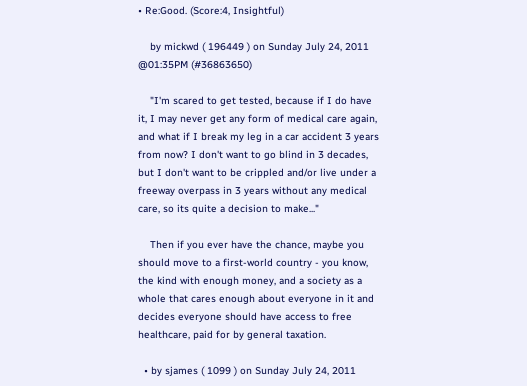• Re:Good. (Score:4, Insightful)

    by mickwd ( 196449 ) on Sunday July 24, 2011 @01:35PM (#36863650)

    "I'm scared to get tested, because if I do have it, I may never get any form of medical care again, and what if I break my leg in a car accident 3 years from now? I don't want to go blind in 3 decades, but I don't want to be crippled and/or live under a freeway overpass in 3 years without any medical care, so its quite a decision to make..."

    Then if you ever have the chance, maybe you should move to a first-world country - you know, the kind with enough money, and a society as a whole that cares enough about everyone in it and decides everyone should have access to free healthcare, paid for by general taxation.

  • by sjames ( 1099 ) on Sunday July 24, 2011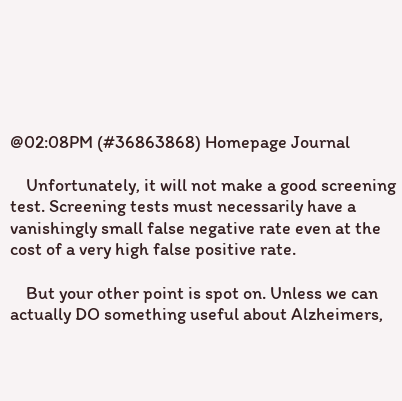@02:08PM (#36863868) Homepage Journal

    Unfortunately, it will not make a good screening test. Screening tests must necessarily have a vanishingly small false negative rate even at the cost of a very high false positive rate.

    But your other point is spot on. Unless we can actually DO something useful about Alzheimers,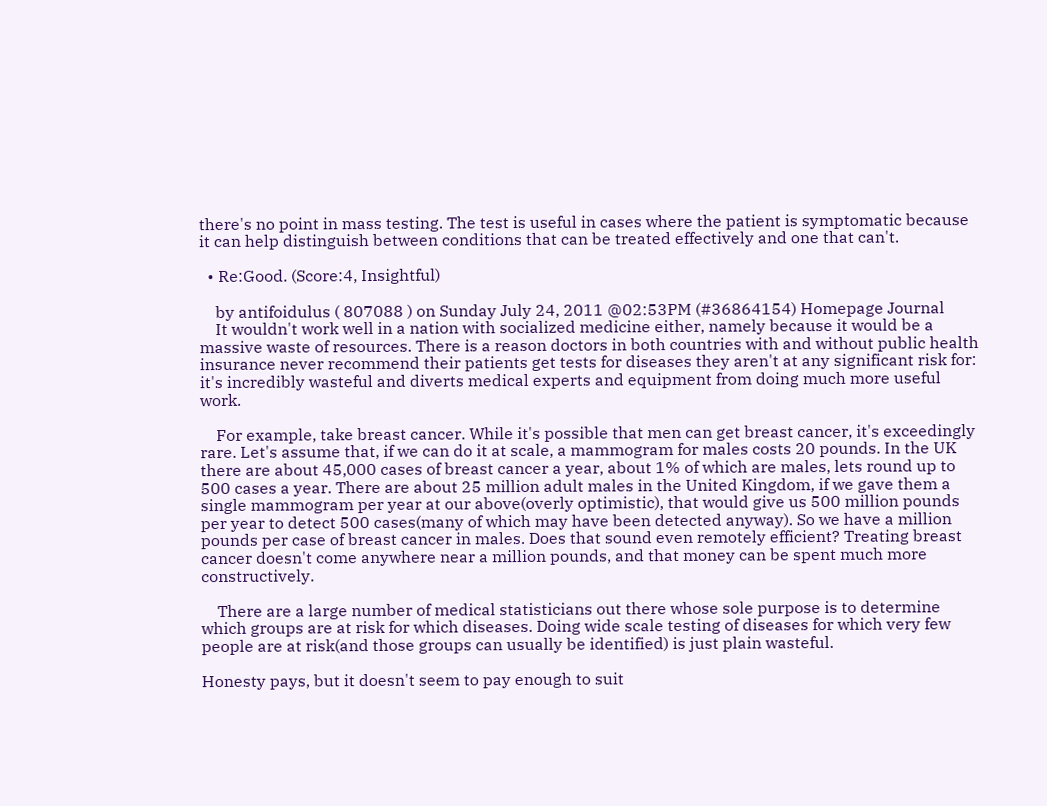there's no point in mass testing. The test is useful in cases where the patient is symptomatic because it can help distinguish between conditions that can be treated effectively and one that can't.

  • Re:Good. (Score:4, Insightful)

    by antifoidulus ( 807088 ) on Sunday July 24, 2011 @02:53PM (#36864154) Homepage Journal
    It wouldn't work well in a nation with socialized medicine either, namely because it would be a massive waste of resources. There is a reason doctors in both countries with and without public health insurance never recommend their patients get tests for diseases they aren't at any significant risk for: it's incredibly wasteful and diverts medical experts and equipment from doing much more useful work.

    For example, take breast cancer. While it's possible that men can get breast cancer, it's exceedingly rare. Let's assume that, if we can do it at scale, a mammogram for males costs 20 pounds. In the UK there are about 45,000 cases of breast cancer a year, about 1% of which are males, lets round up to 500 cases a year. There are about 25 million adult males in the United Kingdom, if we gave them a single mammogram per year at our above(overly optimistic), that would give us 500 million pounds per year to detect 500 cases(many of which may have been detected anyway). So we have a million pounds per case of breast cancer in males. Does that sound even remotely efficient? Treating breast cancer doesn't come anywhere near a million pounds, and that money can be spent much more constructively.

    There are a large number of medical statisticians out there whose sole purpose is to determine which groups are at risk for which diseases. Doing wide scale testing of diseases for which very few people are at risk(and those groups can usually be identified) is just plain wasteful.

Honesty pays, but it doesn't seem to pay enough to suit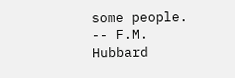some people. -- F.M. Hubbard